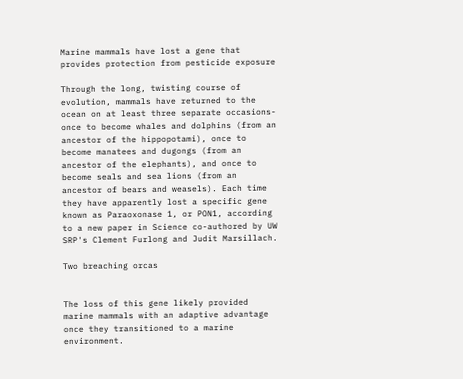Marine mammals have lost a gene that provides protection from pesticide exposure

Through the long, twisting course of evolution, mammals have returned to the ocean on at least three separate occasions- once to become whales and dolphins (from an ancestor of the hippopotami), once to become manatees and dugongs (from an ancestor of the elephants), and once to become seals and sea lions (from an ancestor of bears and weasels). Each time they have apparently lost a specific gene known as Paraoxonase 1, or PON1, according to a new paper in Science co-authored by UW SRP's Clement Furlong and Judit Marsillach.

Two breaching orcas


The loss of this gene likely provided marine mammals with an adaptive advantage once they transitioned to a marine environment.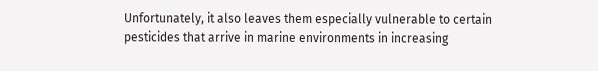Unfortunately, it also leaves them especially vulnerable to certain pesticides that arrive in marine environments in increasing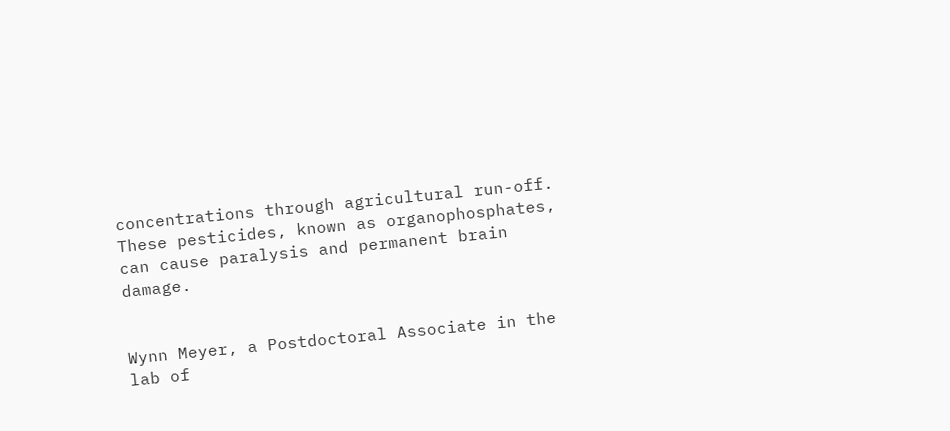concentrations through agricultural run-off. These pesticides, known as organophosphates, can cause paralysis and permanent brain damage.


Wynn Meyer, a Postdoctoral Associate in the lab of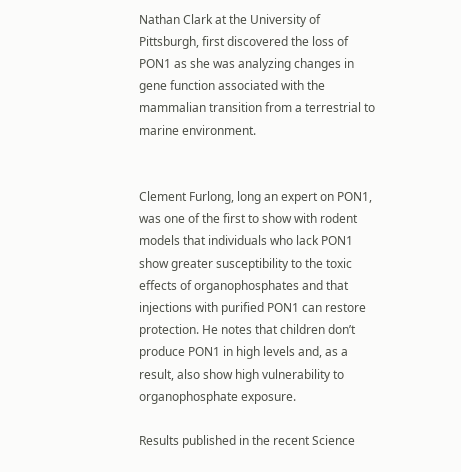Nathan Clark at the University of Pittsburgh, first discovered the loss of PON1 as she was analyzing changes in gene function associated with the mammalian transition from a terrestrial to marine environment.


Clement Furlong, long an expert on PON1, was one of the first to show with rodent models that individuals who lack PON1 show greater susceptibility to the toxic effects of organophosphates and that injections with purified PON1 can restore protection. He notes that children don’t produce PON1 in high levels and, as a result, also show high vulnerability to organophosphate exposure.

Results published in the recent Science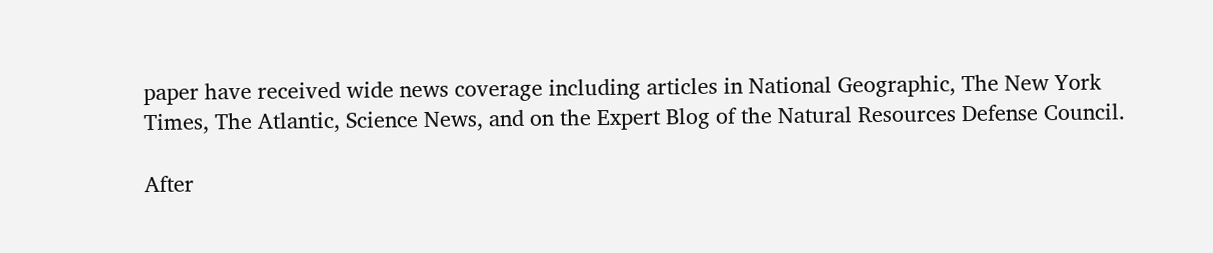paper have received wide news coverage including articles in National Geographic, The New York Times, The Atlantic, Science News, and on the Expert Blog of the Natural Resources Defense Council.

After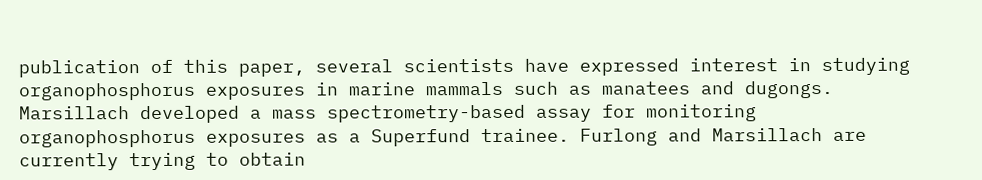publication of this paper, several scientists have expressed interest in studying organophosphorus exposures in marine mammals such as manatees and dugongs. Marsillach developed a mass spectrometry-based assay for monitoring organophosphorus exposures as a Superfund trainee. Furlong and Marsillach are currently trying to obtain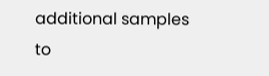additional samples to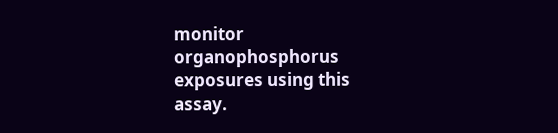monitor organophosphorus exposures using this assay.